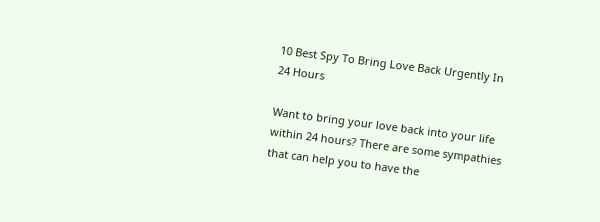10 Best Spy To Bring Love Back Urgently In 24 Hours

Want to bring your love back into your life within 24 hours? There are some sympathies that can help you to have the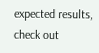expected results, check out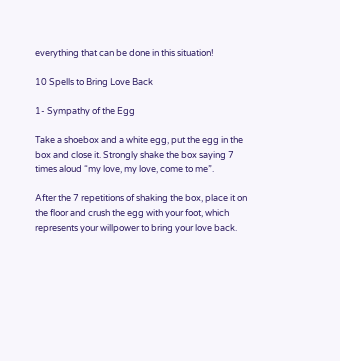everything that can be done in this situation!

10 Spells to Bring Love Back

1- Sympathy of the Egg

Take a shoebox and a white egg, put the egg in the box and close it. Strongly shake the box saying 7 times aloud “my love, my love, come to me”.

After the 7 repetitions of shaking the box, place it on the floor and crush the egg with your foot, which represents your willpower to bring your love back.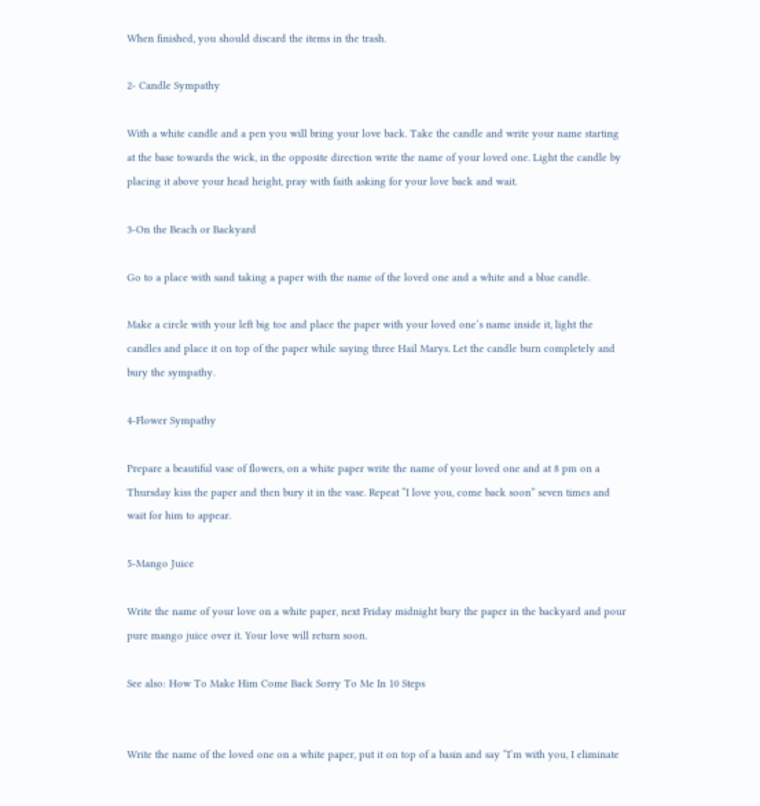When finished, you should discard the items in the trash.

2- Candle Sympathy

With a white candle and a pen you will bring your love back. Take the candle and write your name starting at the base towards the wick, in the opposite direction write the name of your loved one. Light the candle by placing it above your head height, pray with faith asking for your love back and wait.

3-On the Beach or Backyard

Go to a place with sand taking a paper with the name of the loved one and a white and a blue candle.

Make a circle with your left big toe and place the paper with your loved one’s name inside it, light the candles and place it on top of the paper while saying three Hail Marys. Let the candle burn completely and bury the sympathy.

4-Flower Sympathy

Prepare a beautiful vase of flowers, on a white paper write the name of your loved one and at 8 pm on a Thursday kiss the paper and then bury it in the vase. Repeat “I love you, come back soon” seven times and wait for him to appear.

5-Mango Juice

Write the name of your love on a white paper, next Friday midnight bury the paper in the backyard and pour pure mango juice over it. Your love will return soon.

See also: How To Make Him Come Back Sorry To Me In 10 Steps


Write the name of the loved one on a white paper, put it on top of a basin and say “I’m with you, I eliminate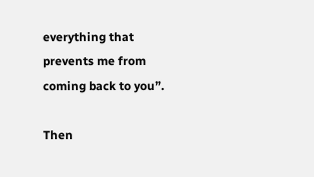everything that prevents me from coming back to you”.

Then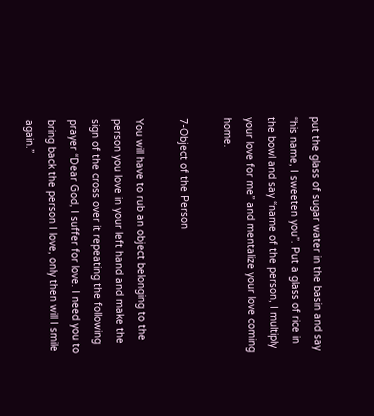put the glass of sugar water in the basin and say “his name, I sweeten you”. Put a glass of rice in the bowl and say “name of the person, I multiply your love for me” and mentalize your love coming home.

7-Object of the Person

You will have to rub an object belonging to the person you love in your left hand and make the sign of the cross over it repeating the following prayer “Dear God, I suffer for love. I need you to bring back the person I love, only then will I smile again.”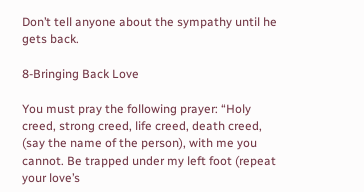Don’t tell anyone about the sympathy until he gets back.

8-Bringing Back Love

You must pray the following prayer: “Holy creed, strong creed, life creed, death creed, (say the name of the person), with me you cannot. Be trapped under my left foot (repeat your love’s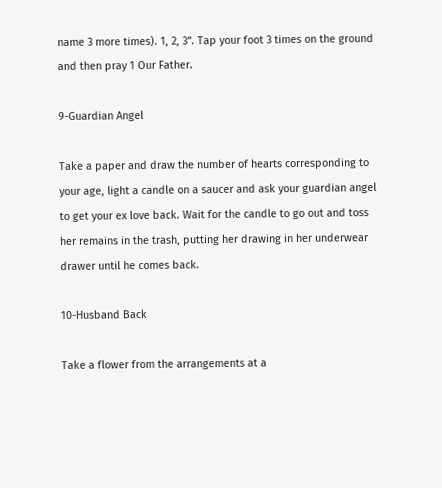name 3 more times). 1, 2, 3”. Tap your foot 3 times on the ground and then pray 1 Our Father.

9-Guardian Angel

Take a paper and draw the number of hearts corresponding to your age, light a candle on a saucer and ask your guardian angel to get your ex love back. Wait for the candle to go out and toss her remains in the trash, putting her drawing in her underwear drawer until he comes back.

10-Husband Back

Take a flower from the arrangements at a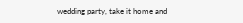wedding party, take it home and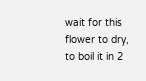wait for this flower to dry, to boil it in 2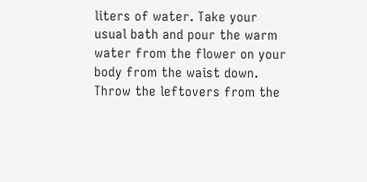liters of water. Take your usual bath and pour the warm water from the flower on your body from the waist down. Throw the leftovers from the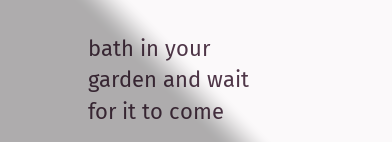bath in your garden and wait for it to come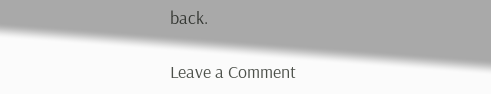back.

Leave a Comment